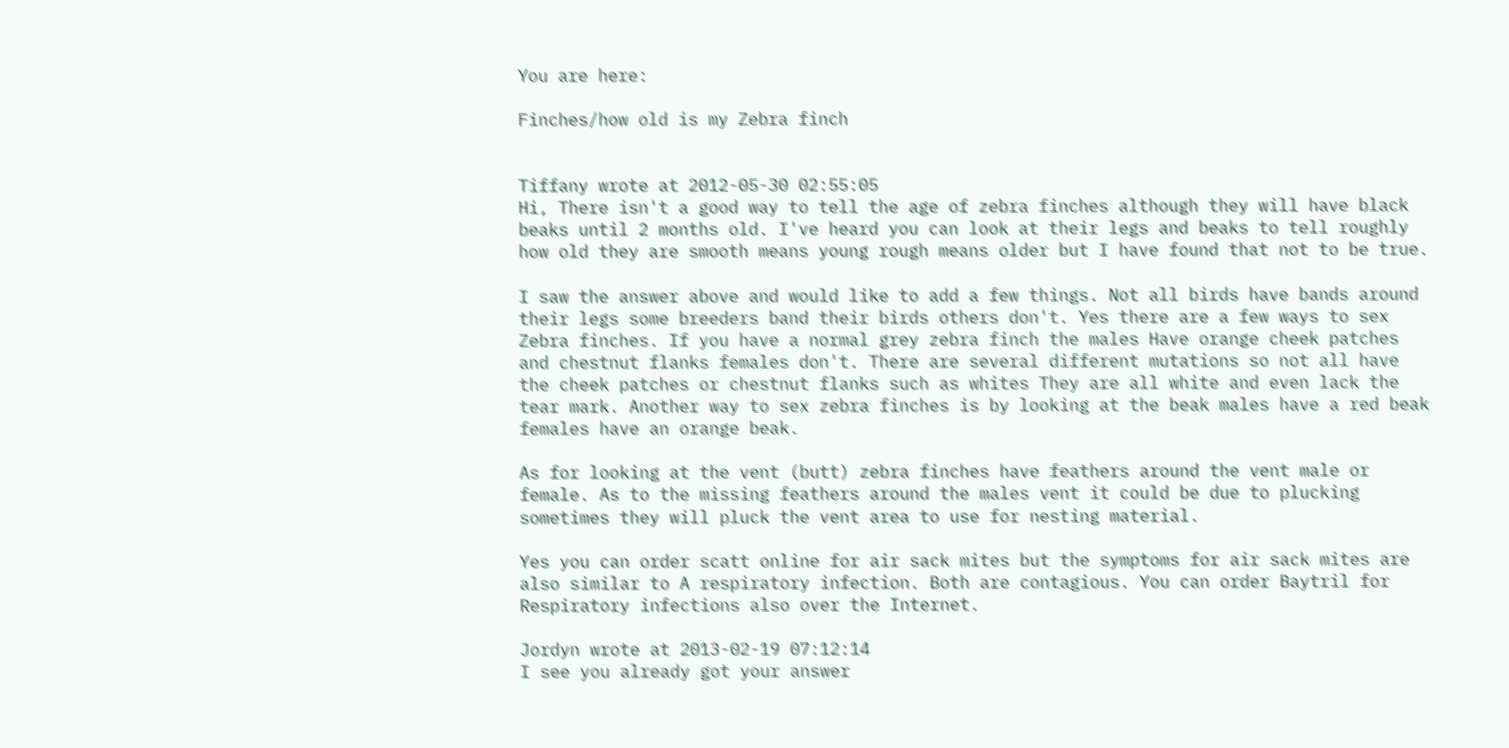You are here:

Finches/how old is my Zebra finch


Tiffany wrote at 2012-05-30 02:55:05
Hi, There isn't a good way to tell the age of zebra finches although they will have black beaks until 2 months old. I've heard you can look at their legs and beaks to tell roughly how old they are smooth means young rough means older but I have found that not to be true.

I saw the answer above and would like to add a few things. Not all birds have bands around their legs some breeders band their birds others don't. Yes there are a few ways to sex Zebra finches. If you have a normal grey zebra finch the males Have orange cheek patches and chestnut flanks females don't. There are several different mutations so not all have the cheek patches or chestnut flanks such as whites They are all white and even lack the tear mark. Another way to sex zebra finches is by looking at the beak males have a red beak females have an orange beak.

As for looking at the vent (butt) zebra finches have feathers around the vent male or female. As to the missing feathers around the males vent it could be due to plucking sometimes they will pluck the vent area to use for nesting material.

Yes you can order scatt online for air sack mites but the symptoms for air sack mites are also similar to A respiratory infection. Both are contagious. You can order Baytril for Respiratory infections also over the Internet.

Jordyn wrote at 2013-02-19 07:12:14
I see you already got your answer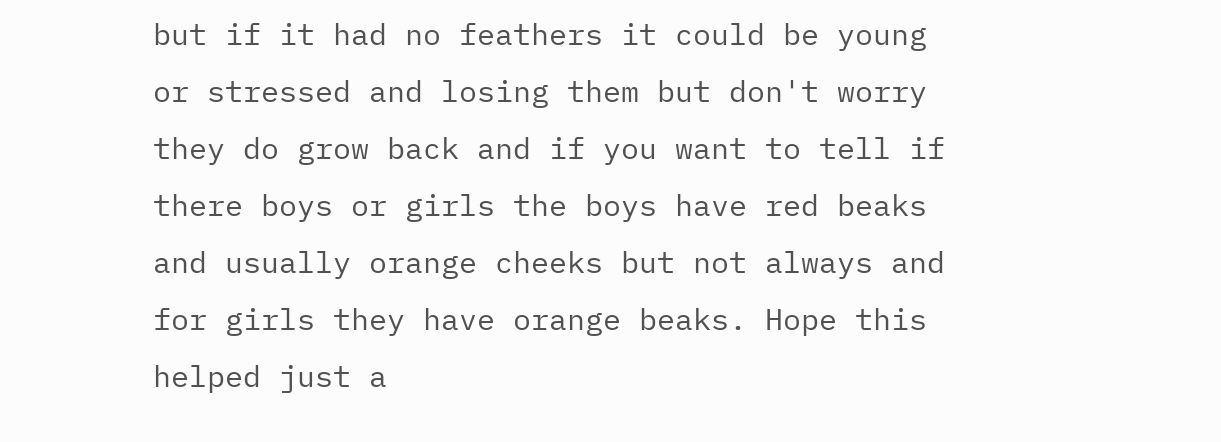but if it had no feathers it could be young or stressed and losing them but don't worry they do grow back and if you want to tell if there boys or girls the boys have red beaks and usually orange cheeks but not always and for girls they have orange beaks. Hope this helped just a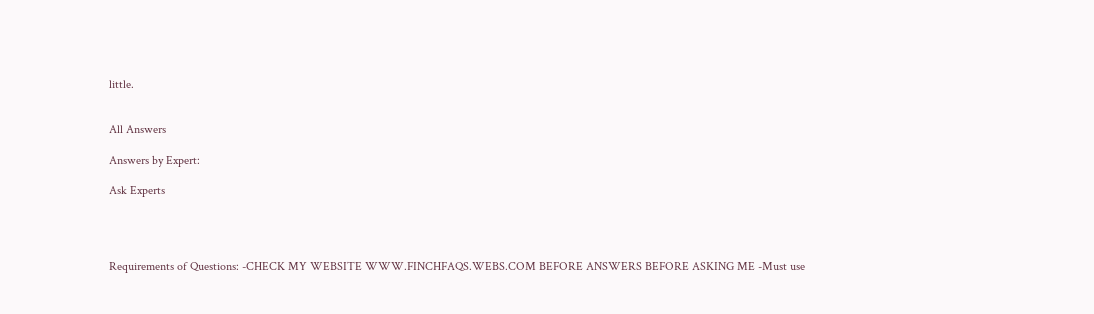little.


All Answers

Answers by Expert:

Ask Experts




Requirements of Questions: -CHECK MY WEBSITE WWW.FINCHFAQS.WEBS.COM BEFORE ANSWERS BEFORE ASKING ME -Must use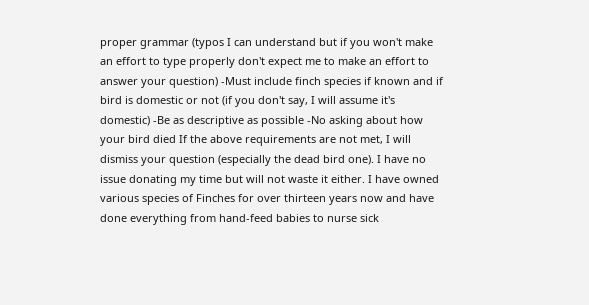proper grammar (typos I can understand but if you won't make an effort to type properly don't expect me to make an effort to answer your question) -Must include finch species if known and if bird is domestic or not (if you don't say, I will assume it's domestic) -Be as descriptive as possible -No asking about how your bird died If the above requirements are not met, I will dismiss your question (especially the dead bird one). I have no issue donating my time but will not waste it either. I have owned various species of Finches for over thirteen years now and have done everything from hand-feed babies to nurse sick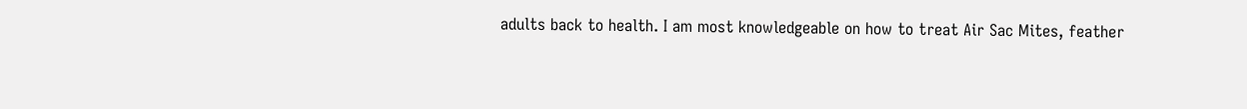adults back to health. I am most knowledgeable on how to treat Air Sac Mites, feather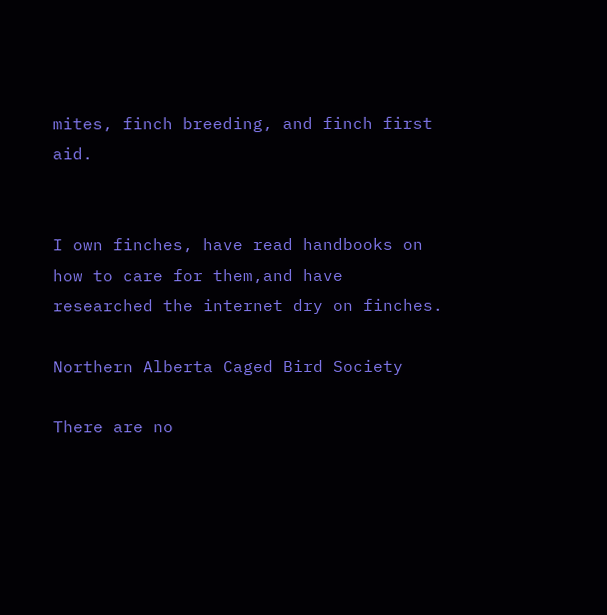mites, finch breeding, and finch first aid.


I own finches, have read handbooks on how to care for them,and have researched the internet dry on finches.

Northern Alberta Caged Bird Society

There are no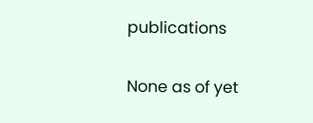publications

None as of yet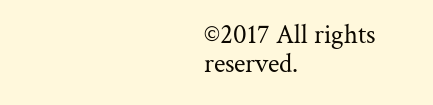©2017 All rights reserved.